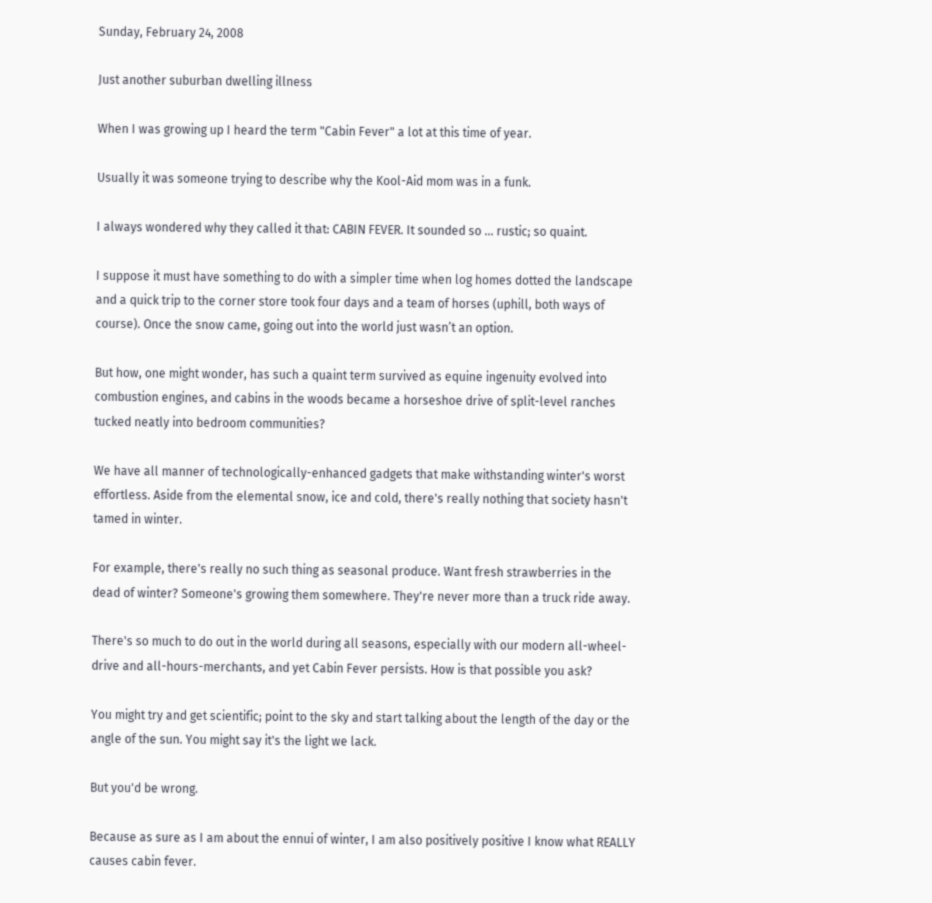Sunday, February 24, 2008

Just another suburban dwelling illness

When I was growing up I heard the term "Cabin Fever" a lot at this time of year.

Usually it was someone trying to describe why the Kool-Aid mom was in a funk.

I always wondered why they called it that: CABIN FEVER. It sounded so ... rustic; so quaint.

I suppose it must have something to do with a simpler time when log homes dotted the landscape and a quick trip to the corner store took four days and a team of horses (uphill, both ways of course). Once the snow came, going out into the world just wasn’t an option.

But how, one might wonder, has such a quaint term survived as equine ingenuity evolved into combustion engines, and cabins in the woods became a horseshoe drive of split-level ranches tucked neatly into bedroom communities?

We have all manner of technologically-enhanced gadgets that make withstanding winter's worst effortless. Aside from the elemental snow, ice and cold, there's really nothing that society hasn't tamed in winter.

For example, there's really no such thing as seasonal produce. Want fresh strawberries in the dead of winter? Someone's growing them somewhere. They're never more than a truck ride away.

There's so much to do out in the world during all seasons, especially with our modern all-wheel-drive and all-hours-merchants, and yet Cabin Fever persists. How is that possible you ask?

You might try and get scientific; point to the sky and start talking about the length of the day or the angle of the sun. You might say it's the light we lack.

But you'd be wrong.

Because as sure as I am about the ennui of winter, I am also positively positive I know what REALLY causes cabin fever.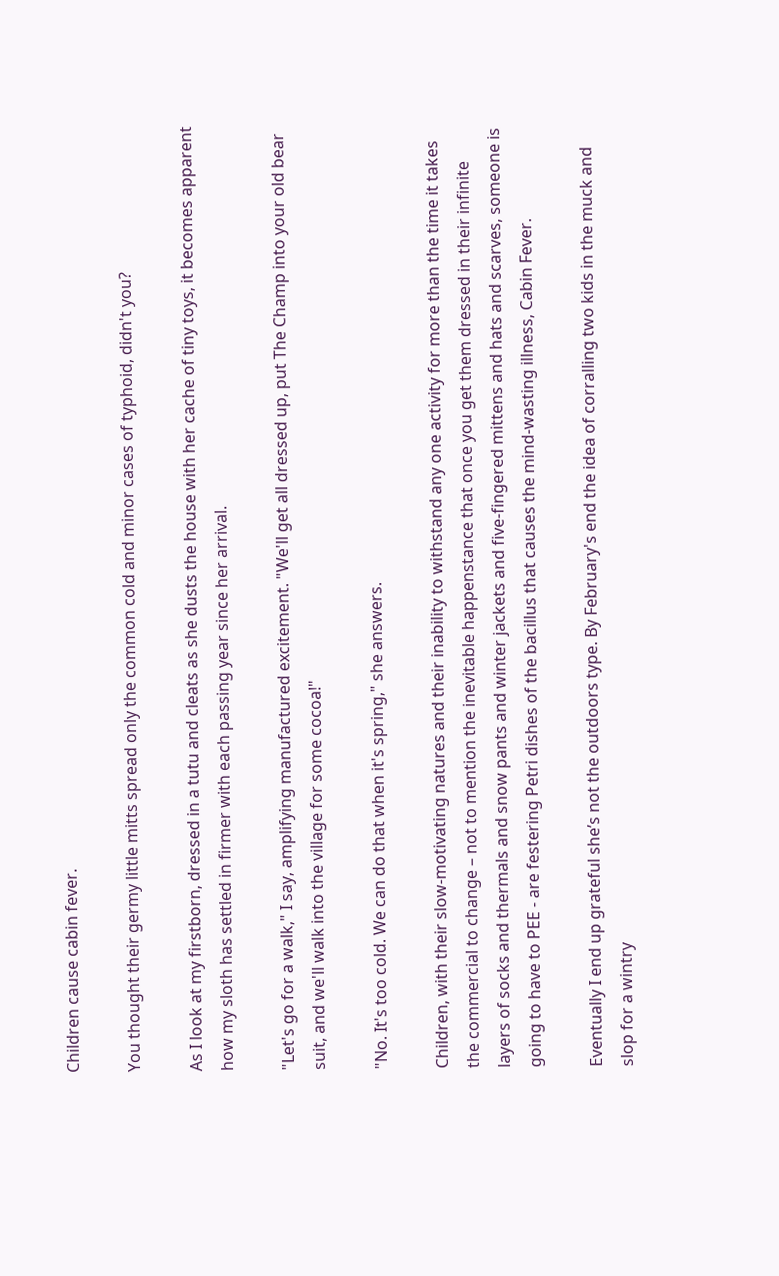Children cause cabin fever.

You thought their germy little mitts spread only the common cold and minor cases of typhoid, didn't you?

As I look at my firstborn, dressed in a tutu and cleats as she dusts the house with her cache of tiny toys, it becomes apparent how my sloth has settled in firmer with each passing year since her arrival.

"Let's go for a walk," I say, amplifying manufactured excitement. "We'll get all dressed up, put The Champ into your old bear suit, and we'll walk into the village for some cocoa!"

"No. It's too cold. We can do that when it's spring," she answers.

Children, with their slow-motivating natures and their inability to withstand any one activity for more than the time it takes the commercial to change – not to mention the inevitable happenstance that once you get them dressed in their infinite layers of socks and thermals and snow pants and winter jackets and five-fingered mittens and hats and scarves, someone is going to have to PEE - are festering Petri dishes of the bacillus that causes the mind-wasting illness, Cabin Fever.

Eventually I end up grateful she’s not the outdoors type. By February's end the idea of corralling two kids in the muck and slop for a wintry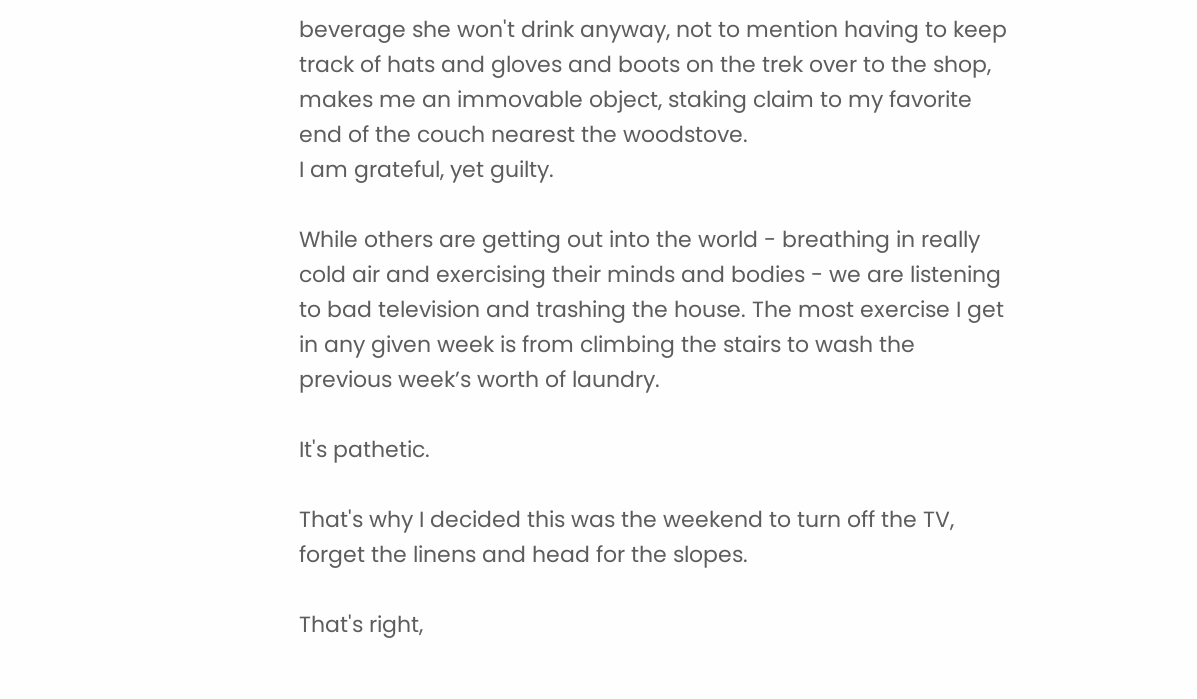beverage she won't drink anyway, not to mention having to keep track of hats and gloves and boots on the trek over to the shop, makes me an immovable object, staking claim to my favorite end of the couch nearest the woodstove.
I am grateful, yet guilty.

While others are getting out into the world - breathing in really cold air and exercising their minds and bodies - we are listening to bad television and trashing the house. The most exercise I get in any given week is from climbing the stairs to wash the previous week’s worth of laundry.

It's pathetic.

That's why I decided this was the weekend to turn off the TV, forget the linens and head for the slopes.

That's right,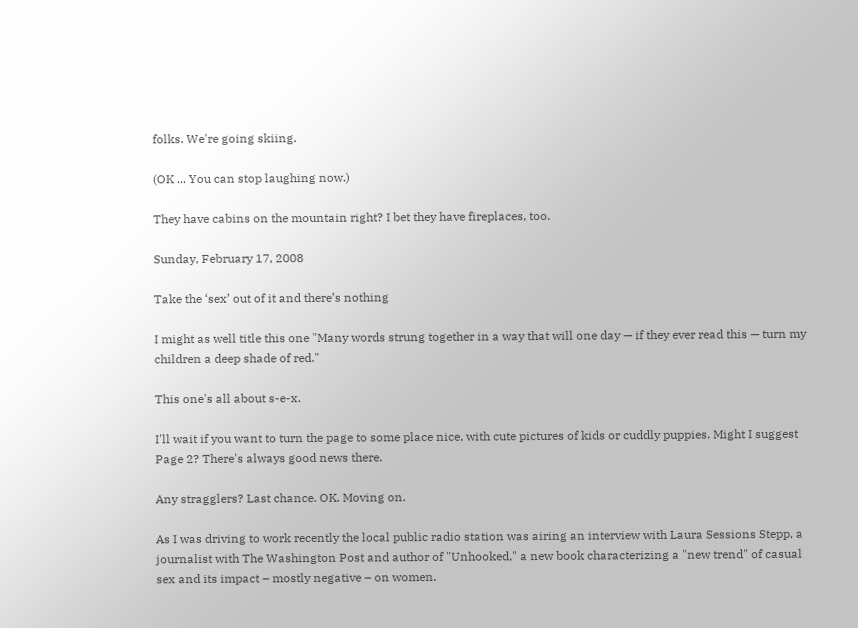folks. We're going skiing.

(OK ... You can stop laughing now.)

They have cabins on the mountain right? I bet they have fireplaces, too.

Sunday, February 17, 2008

Take the ‘sex’ out of it and there’s nothing

I might as well title this one "Many words strung together in a way that will one day — if they ever read this — turn my children a deep shade of red."

This one's all about s-e-x.

I'll wait if you want to turn the page to some place nice, with cute pictures of kids or cuddly puppies. Might I suggest Page 2? There's always good news there.

Any stragglers? Last chance. OK. Moving on.

As I was driving to work recently the local public radio station was airing an interview with Laura Sessions Stepp, a journalist with The Washington Post and author of "Unhooked," a new book characterizing a "new trend" of casual sex and its impact – mostly negative – on women.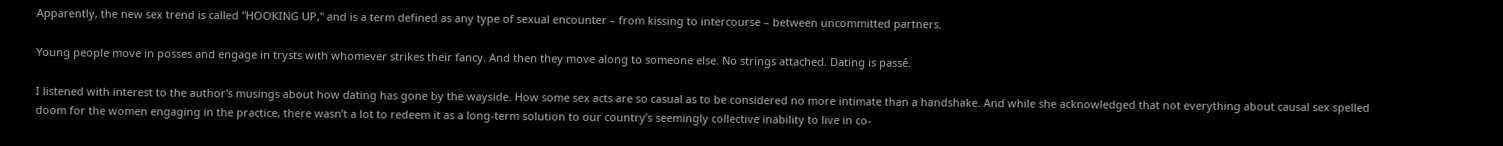Apparently, the new sex trend is called "HOOKING UP," and is a term defined as any type of sexual encounter – from kissing to intercourse – between uncommitted partners.

Young people move in posses and engage in trysts with whomever strikes their fancy. And then they move along to someone else. No strings attached. Dating is passé.

I listened with interest to the author's musings about how dating has gone by the wayside. How some sex acts are so casual as to be considered no more intimate than a handshake. And while she acknowledged that not everything about causal sex spelled doom for the women engaging in the practice, there wasn’t a lot to redeem it as a long-term solution to our country’s seemingly collective inability to live in co-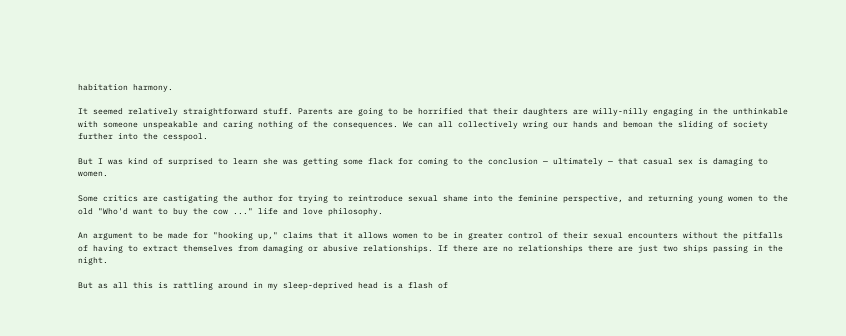habitation harmony.

It seemed relatively straightforward stuff. Parents are going to be horrified that their daughters are willy-nilly engaging in the unthinkable with someone unspeakable and caring nothing of the consequences. We can all collectively wring our hands and bemoan the sliding of society further into the cesspool.

But I was kind of surprised to learn she was getting some flack for coming to the conclusion — ultimately — that casual sex is damaging to women.

Some critics are castigating the author for trying to reintroduce sexual shame into the feminine perspective, and returning young women to the old "Who'd want to buy the cow ..." life and love philosophy.

An argument to be made for "hooking up," claims that it allows women to be in greater control of their sexual encounters without the pitfalls of having to extract themselves from damaging or abusive relationships. If there are no relationships there are just two ships passing in the night.

But as all this is rattling around in my sleep-deprived head is a flash of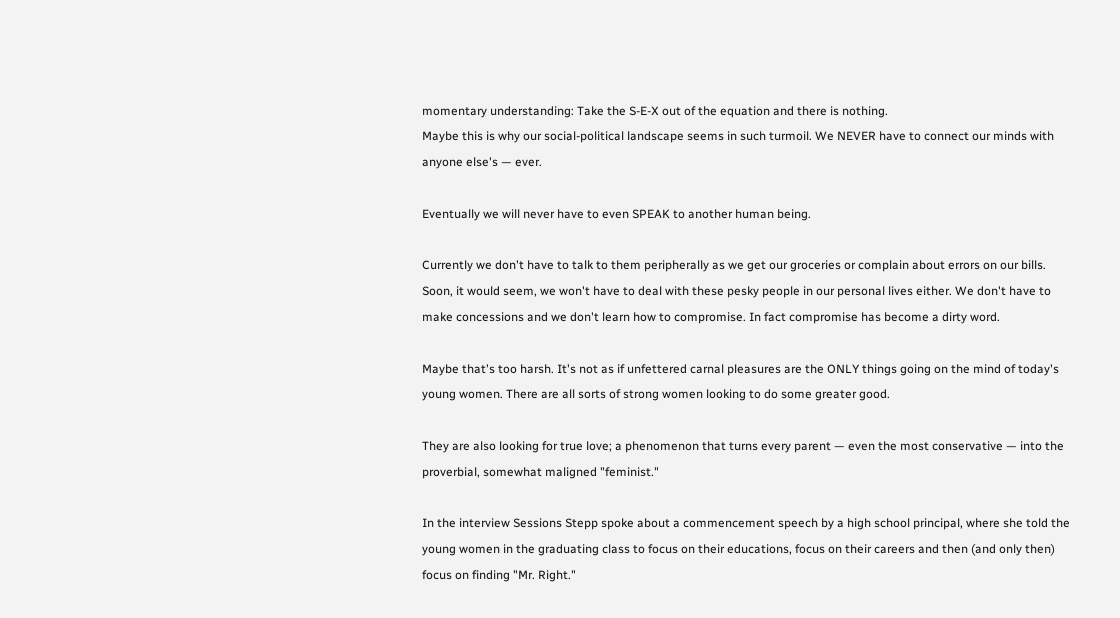momentary understanding: Take the S-E-X out of the equation and there is nothing.
Maybe this is why our social-political landscape seems in such turmoil. We NEVER have to connect our minds with anyone else's — ever.

Eventually we will never have to even SPEAK to another human being.

Currently we don't have to talk to them peripherally as we get our groceries or complain about errors on our bills. Soon, it would seem, we won't have to deal with these pesky people in our personal lives either. We don't have to make concessions and we don't learn how to compromise. In fact compromise has become a dirty word.

Maybe that's too harsh. It's not as if unfettered carnal pleasures are the ONLY things going on the mind of today's young women. There are all sorts of strong women looking to do some greater good.

They are also looking for true love; a phenomenon that turns every parent — even the most conservative — into the proverbial, somewhat maligned "feminist."

In the interview Sessions Stepp spoke about a commencement speech by a high school principal, where she told the young women in the graduating class to focus on their educations, focus on their careers and then (and only then) focus on finding "Mr. Right."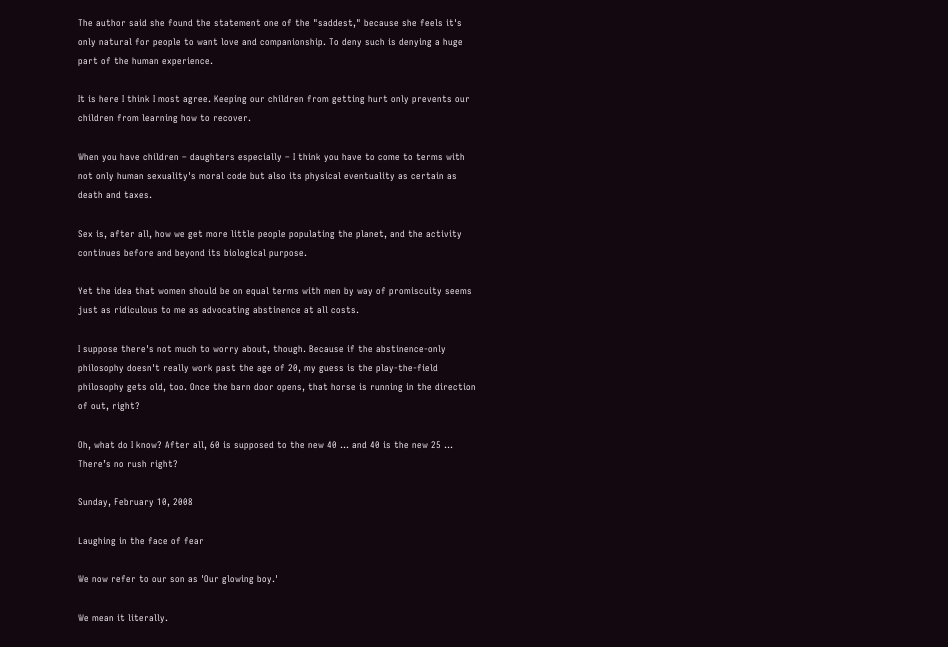The author said she found the statement one of the "saddest," because she feels it's only natural for people to want love and companionship. To deny such is denying a huge part of the human experience.

It is here I think I most agree. Keeping our children from getting hurt only prevents our children from learning how to recover.

When you have children – daughters especially – I think you have to come to terms with not only human sexuality's moral code but also its physical eventuality as certain as death and taxes.

Sex is, after all, how we get more little people populating the planet, and the activity continues before and beyond its biological purpose.

Yet the idea that women should be on equal terms with men by way of promiscuity seems just as ridiculous to me as advocating abstinence at all costs.

I suppose there's not much to worry about, though. Because if the abstinence-only philosophy doesn't really work past the age of 20, my guess is the play-the-field philosophy gets old, too. Once the barn door opens, that horse is running in the direction of out, right?

Oh, what do I know? After all, 60 is supposed to the new 40 ... and 40 is the new 25 ... There’s no rush right?

Sunday, February 10, 2008

Laughing in the face of fear

We now refer to our son as 'Our glowing boy.'

We mean it literally.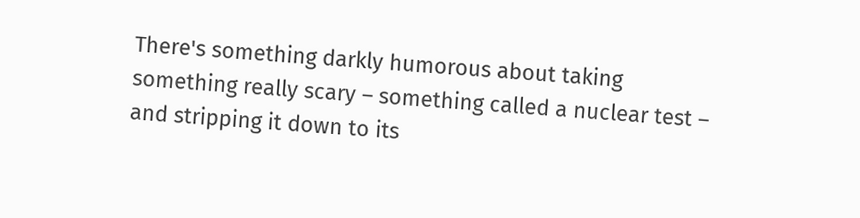There's something darkly humorous about taking something really scary – something called a nuclear test – and stripping it down to its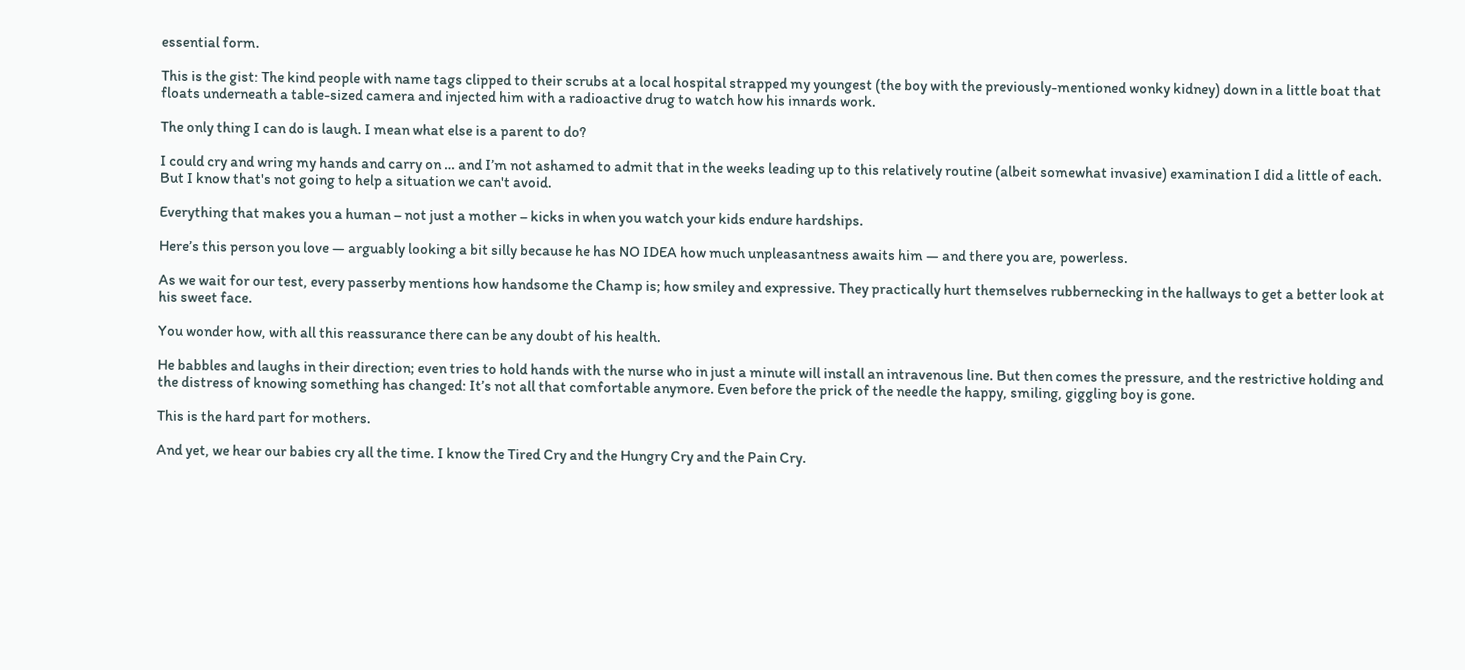essential form.

This is the gist: The kind people with name tags clipped to their scrubs at a local hospital strapped my youngest (the boy with the previously-mentioned wonky kidney) down in a little boat that floats underneath a table-sized camera and injected him with a radioactive drug to watch how his innards work.

The only thing I can do is laugh. I mean what else is a parent to do?

I could cry and wring my hands and carry on … and I’m not ashamed to admit that in the weeks leading up to this relatively routine (albeit somewhat invasive) examination I did a little of each. But I know that's not going to help a situation we can't avoid.

Everything that makes you a human – not just a mother – kicks in when you watch your kids endure hardships.

Here’s this person you love — arguably looking a bit silly because he has NO IDEA how much unpleasantness awaits him — and there you are, powerless.

As we wait for our test, every passerby mentions how handsome the Champ is; how smiley and expressive. They practically hurt themselves rubbernecking in the hallways to get a better look at his sweet face.

You wonder how, with all this reassurance there can be any doubt of his health.

He babbles and laughs in their direction; even tries to hold hands with the nurse who in just a minute will install an intravenous line. But then comes the pressure, and the restrictive holding and the distress of knowing something has changed: It’s not all that comfortable anymore. Even before the prick of the needle the happy, smiling, giggling boy is gone.

This is the hard part for mothers.

And yet, we hear our babies cry all the time. I know the Tired Cry and the Hungry Cry and the Pain Cry.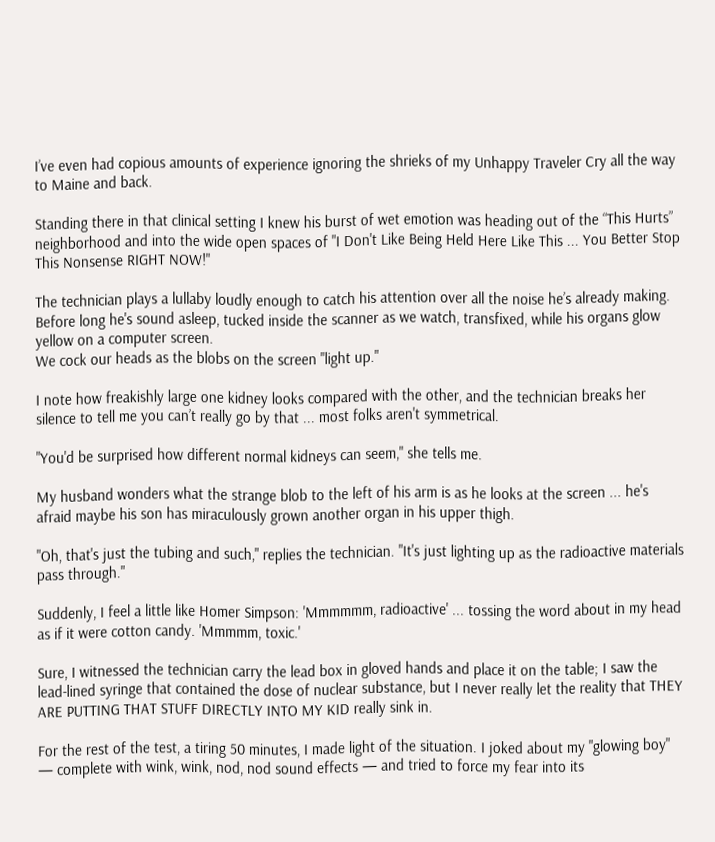I’ve even had copious amounts of experience ignoring the shrieks of my Unhappy Traveler Cry all the way to Maine and back.

Standing there in that clinical setting I knew his burst of wet emotion was heading out of the “This Hurts” neighborhood and into the wide open spaces of "I Don't Like Being Held Here Like This ... You Better Stop This Nonsense RIGHT NOW!"

The technician plays a lullaby loudly enough to catch his attention over all the noise he’s already making. Before long he's sound asleep, tucked inside the scanner as we watch, transfixed, while his organs glow yellow on a computer screen.
We cock our heads as the blobs on the screen "light up."

I note how freakishly large one kidney looks compared with the other, and the technician breaks her silence to tell me you can’t really go by that ... most folks aren't symmetrical.

"You'd be surprised how different normal kidneys can seem," she tells me.

My husband wonders what the strange blob to the left of his arm is as he looks at the screen ... he's afraid maybe his son has miraculously grown another organ in his upper thigh.

"Oh, that's just the tubing and such," replies the technician. "It's just lighting up as the radioactive materials pass through."

Suddenly, I feel a little like Homer Simpson: 'Mmmmmm, radioactive' ... tossing the word about in my head as if it were cotton candy. 'Mmmmm, toxic.'

Sure, I witnessed the technician carry the lead box in gloved hands and place it on the table; I saw the lead-lined syringe that contained the dose of nuclear substance, but I never really let the reality that THEY ARE PUTTING THAT STUFF DIRECTLY INTO MY KID really sink in.

For the rest of the test, a tiring 50 minutes, I made light of the situation. I joked about my "glowing boy" — complete with wink, wink, nod, nod sound effects — and tried to force my fear into its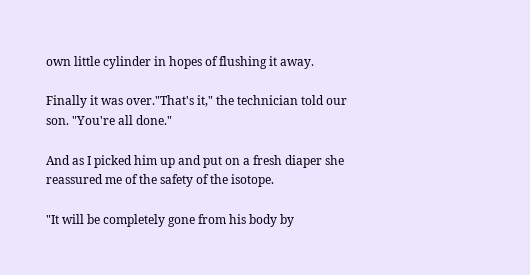own little cylinder in hopes of flushing it away.

Finally it was over."That's it," the technician told our son. "You're all done."

And as I picked him up and put on a fresh diaper she reassured me of the safety of the isotope.

"It will be completely gone from his body by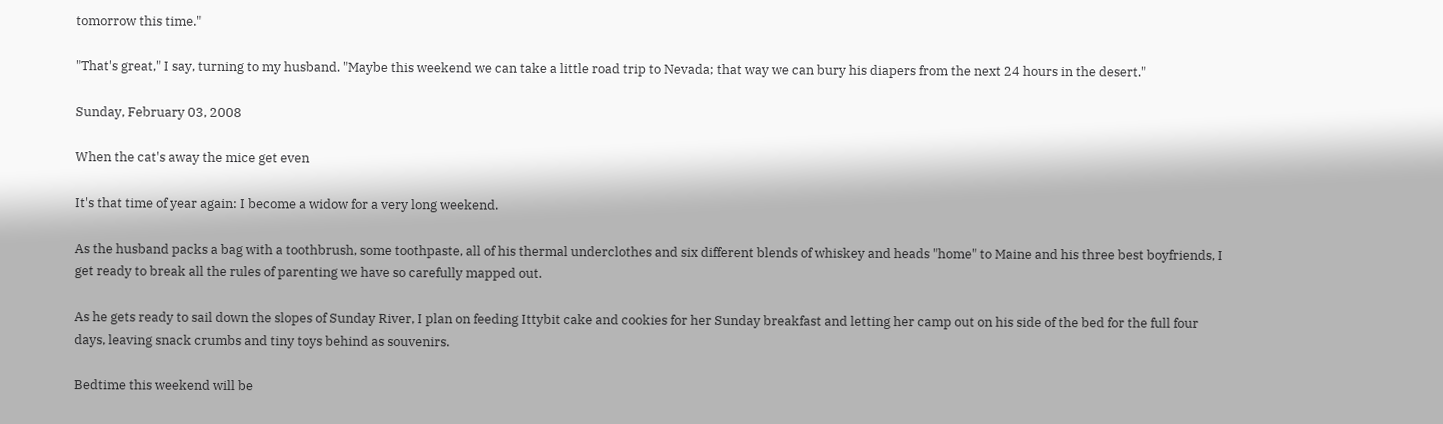tomorrow this time."

"That's great," I say, turning to my husband. "Maybe this weekend we can take a little road trip to Nevada; that way we can bury his diapers from the next 24 hours in the desert."

Sunday, February 03, 2008

When the cat's away the mice get even

It's that time of year again: I become a widow for a very long weekend.

As the husband packs a bag with a toothbrush, some toothpaste, all of his thermal underclothes and six different blends of whiskey and heads "home" to Maine and his three best boyfriends, I get ready to break all the rules of parenting we have so carefully mapped out.

As he gets ready to sail down the slopes of Sunday River, I plan on feeding Ittybit cake and cookies for her Sunday breakfast and letting her camp out on his side of the bed for the full four days, leaving snack crumbs and tiny toys behind as souvenirs.

Bedtime this weekend will be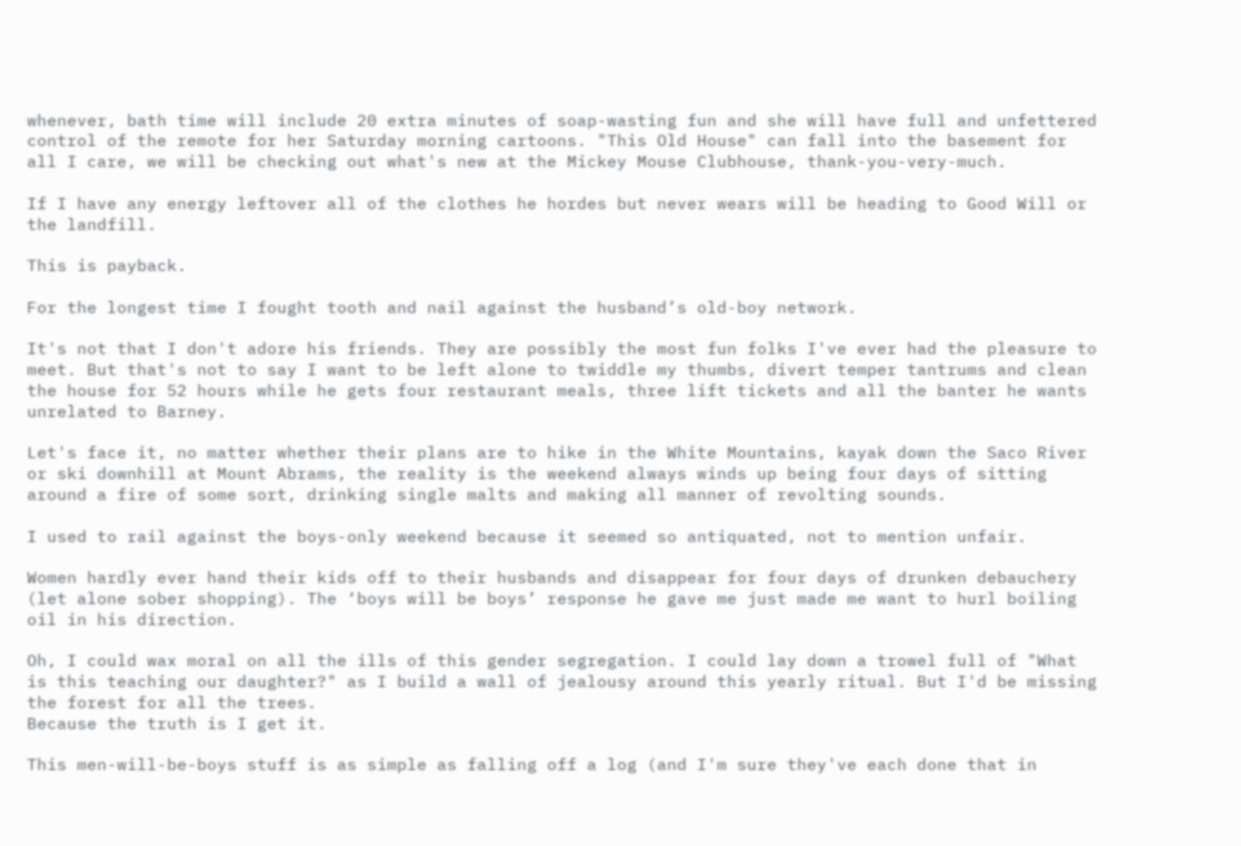whenever, bath time will include 20 extra minutes of soap-wasting fun and she will have full and unfettered control of the remote for her Saturday morning cartoons. "This Old House" can fall into the basement for all I care, we will be checking out what's new at the Mickey Mouse Clubhouse, thank-you-very-much.

If I have any energy leftover all of the clothes he hordes but never wears will be heading to Good Will or the landfill.

This is payback.

For the longest time I fought tooth and nail against the husband’s old-boy network.

It's not that I don't adore his friends. They are possibly the most fun folks I've ever had the pleasure to meet. But that's not to say I want to be left alone to twiddle my thumbs, divert temper tantrums and clean the house for 52 hours while he gets four restaurant meals, three lift tickets and all the banter he wants unrelated to Barney.

Let's face it, no matter whether their plans are to hike in the White Mountains, kayak down the Saco River or ski downhill at Mount Abrams, the reality is the weekend always winds up being four days of sitting around a fire of some sort, drinking single malts and making all manner of revolting sounds.

I used to rail against the boys-only weekend because it seemed so antiquated, not to mention unfair.

Women hardly ever hand their kids off to their husbands and disappear for four days of drunken debauchery (let alone sober shopping). The ‘boys will be boys’ response he gave me just made me want to hurl boiling oil in his direction.

Oh, I could wax moral on all the ills of this gender segregation. I could lay down a trowel full of "What is this teaching our daughter?" as I build a wall of jealousy around this yearly ritual. But I'd be missing the forest for all the trees.
Because the truth is I get it.

This men-will-be-boys stuff is as simple as falling off a log (and I'm sure they've each done that in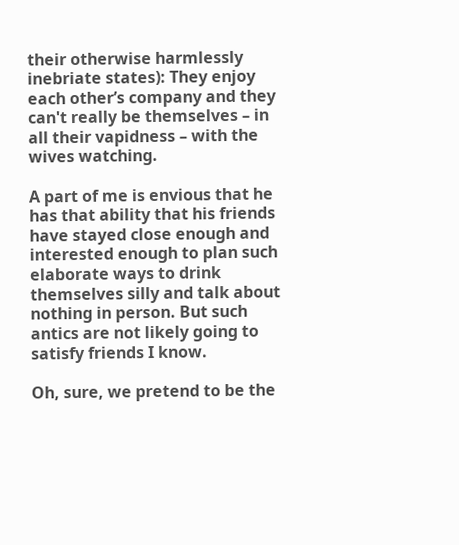their otherwise harmlessly inebriate states): They enjoy each other’s company and they can't really be themselves – in all their vapidness – with the wives watching.

A part of me is envious that he has that ability that his friends have stayed close enough and interested enough to plan such elaborate ways to drink themselves silly and talk about nothing in person. But such antics are not likely going to satisfy friends I know.

Oh, sure, we pretend to be the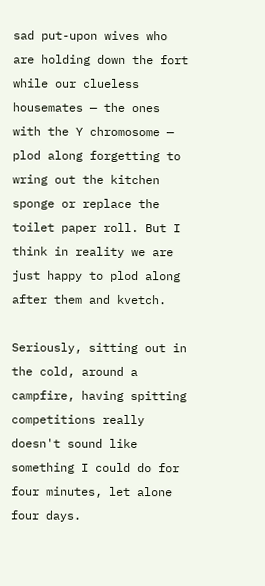sad put-upon wives who are holding down the fort while our clueless housemates — the ones with the Y chromosome — plod along forgetting to wring out the kitchen sponge or replace the toilet paper roll. But I think in reality we are just happy to plod along after them and kvetch.

Seriously, sitting out in the cold, around a campfire, having spitting competitions really doesn't sound like something I could do for four minutes, let alone four days.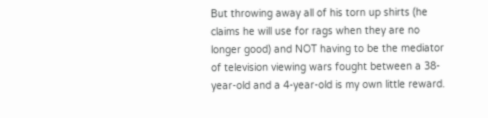But throwing away all of his torn up shirts (he claims he will use for rags when they are no longer good) and NOT having to be the mediator of television viewing wars fought between a 38-year-old and a 4-year-old is my own little reward.